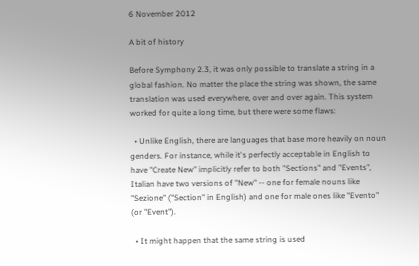6 November 2012

A bit of history

Before Symphony 2.3, it was only possible to translate a string in a global fashion. No matter the place the string was shown, the same translation was used everywhere, over and over again. This system worked for quite a long time, but there were some flaws:

  • Unlike English, there are languages that base more heavily on noun genders. For instance, while it's perfectly acceptable in English to have "Create New" implicitly refer to both "Sections" and "Events", Italian have two versions of "New" -- one for female nouns like "Sezione" ("Section" in English) and one for male ones like "Evento" (or "Event").

  • It might happen that the same string is used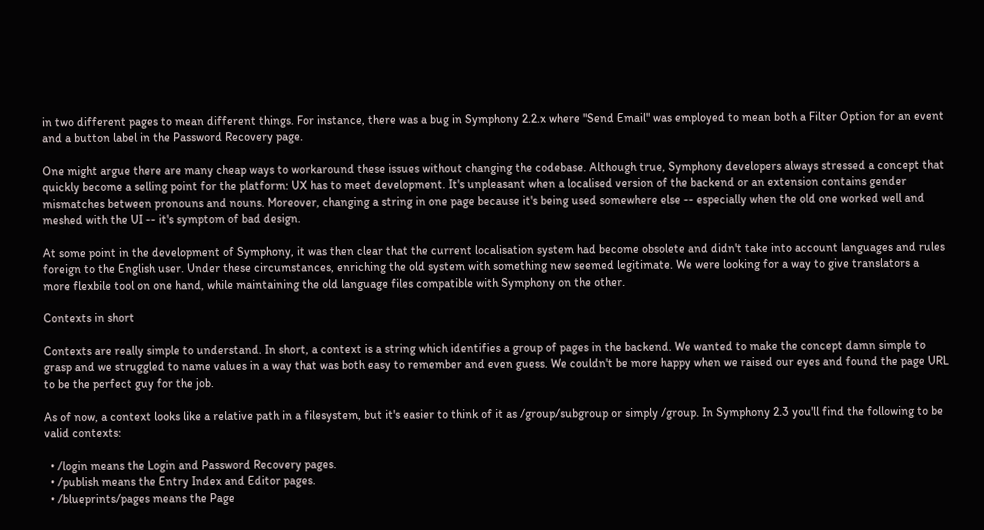in two different pages to mean different things. For instance, there was a bug in Symphony 2.2.x where "Send Email" was employed to mean both a Filter Option for an event and a button label in the Password Recovery page.

One might argue there are many cheap ways to workaround these issues without changing the codebase. Although true, Symphony developers always stressed a concept that quickly become a selling point for the platform: UX has to meet development. It's unpleasant when a localised version of the backend or an extension contains gender mismatches between pronouns and nouns. Moreover, changing a string in one page because it's being used somewhere else -- especially when the old one worked well and meshed with the UI -- it's symptom of bad design.

At some point in the development of Symphony, it was then clear that the current localisation system had become obsolete and didn't take into account languages and rules foreign to the English user. Under these circumstances, enriching the old system with something new seemed legitimate. We were looking for a way to give translators a more flexbile tool on one hand, while maintaining the old language files compatible with Symphony on the other.

Contexts in short

Contexts are really simple to understand. In short, a context is a string which identifies a group of pages in the backend. We wanted to make the concept damn simple to grasp and we struggled to name values in a way that was both easy to remember and even guess. We couldn't be more happy when we raised our eyes and found the page URL to be the perfect guy for the job.

As of now, a context looks like a relative path in a filesystem, but it's easier to think of it as /group/subgroup or simply /group. In Symphony 2.3 you'll find the following to be valid contexts:

  • /login means the Login and Password Recovery pages.
  • /publish means the Entry Index and Editor pages.
  • /blueprints/pages means the Page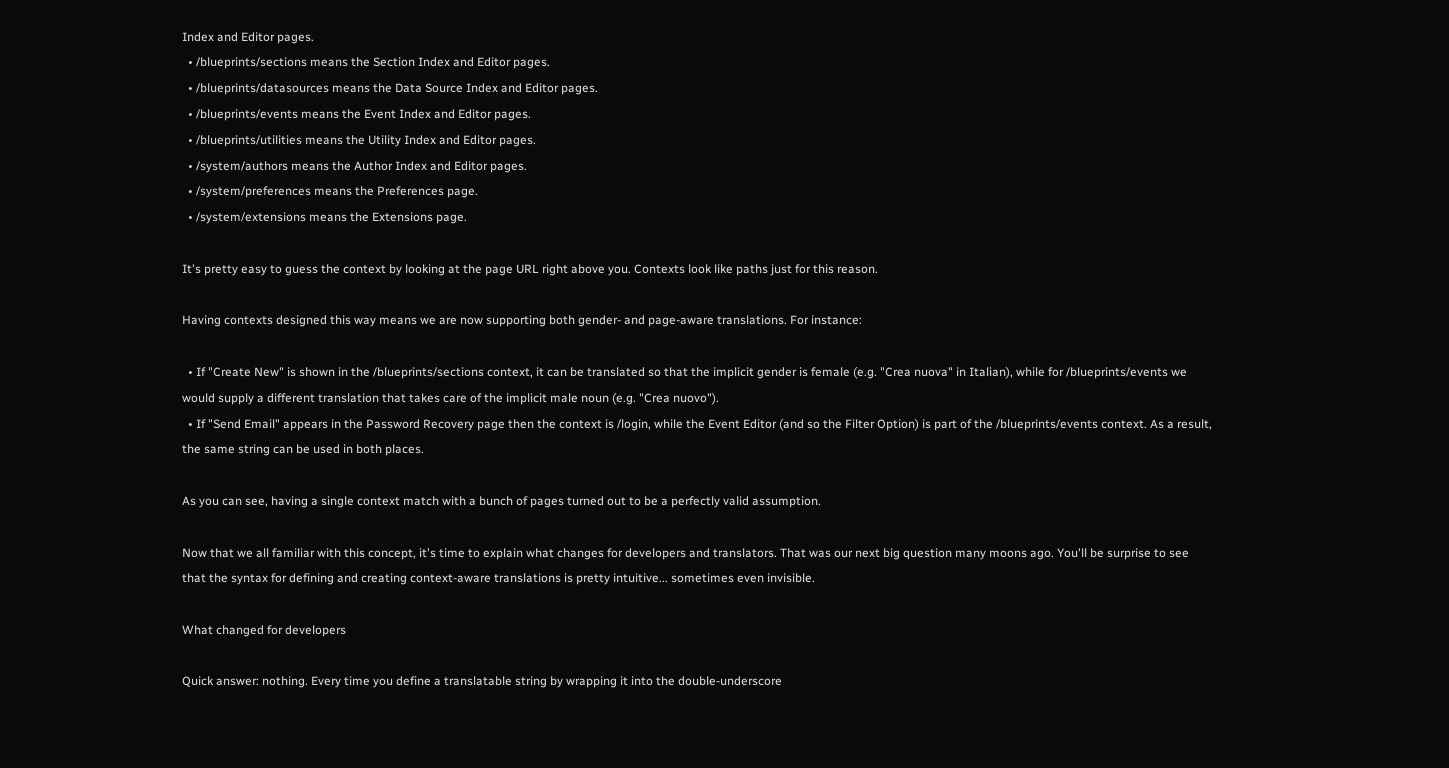Index and Editor pages.
  • /blueprints/sections means the Section Index and Editor pages.
  • /blueprints/datasources means the Data Source Index and Editor pages.
  • /blueprints/events means the Event Index and Editor pages.
  • /blueprints/utilities means the Utility Index and Editor pages.
  • /system/authors means the Author Index and Editor pages.
  • /system/preferences means the Preferences page.
  • /system/extensions means the Extensions page.

It's pretty easy to guess the context by looking at the page URL right above you. Contexts look like paths just for this reason.

Having contexts designed this way means we are now supporting both gender- and page-aware translations. For instance:

  • If "Create New" is shown in the /blueprints/sections context, it can be translated so that the implicit gender is female (e.g. "Crea nuova" in Italian), while for /blueprints/events we would supply a different translation that takes care of the implicit male noun (e.g. "Crea nuovo").
  • If "Send Email" appears in the Password Recovery page then the context is /login, while the Event Editor (and so the Filter Option) is part of the /blueprints/events context. As a result, the same string can be used in both places.

As you can see, having a single context match with a bunch of pages turned out to be a perfectly valid assumption.

Now that we all familiar with this concept, it's time to explain what changes for developers and translators. That was our next big question many moons ago. You'll be surprise to see that the syntax for defining and creating context-aware translations is pretty intuitive... sometimes even invisible.

What changed for developers

Quick answer: nothing. Every time you define a translatable string by wrapping it into the double-underscore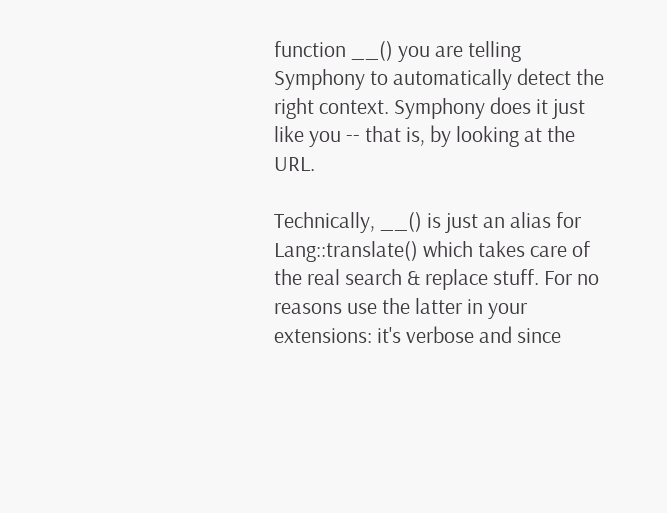function __() you are telling Symphony to automatically detect the right context. Symphony does it just like you -- that is, by looking at the URL.

Technically, __() is just an alias for Lang::translate() which takes care of the real search & replace stuff. For no reasons use the latter in your extensions: it's verbose and since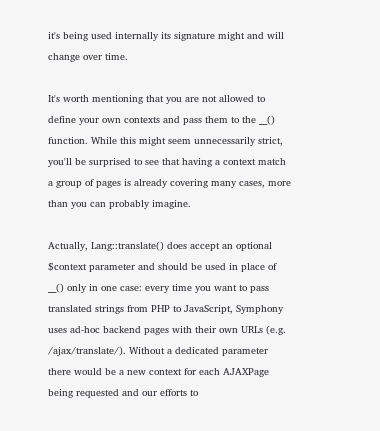it's being used internally its signature might and will change over time.

It's worth mentioning that you are not allowed to define your own contexts and pass them to the __() function. While this might seem unnecessarily strict, you'll be surprised to see that having a context match a group of pages is already covering many cases, more than you can probably imagine.

Actually, Lang::translate() does accept an optional $context parameter and should be used in place of __() only in one case: every time you want to pass translated strings from PHP to JavaScript, Symphony uses ad-hoc backend pages with their own URLs (e.g. /ajax/translate/). Without a dedicated parameter there would be a new context for each AJAXPage being requested and our efforts to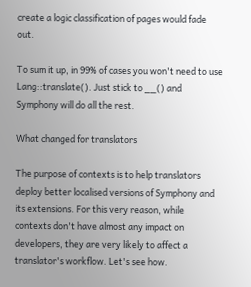create a logic classification of pages would fade out.

To sum it up, in 99% of cases you won't need to use Lang::translate(). Just stick to __() and Symphony will do all the rest.

What changed for translators

The purpose of contexts is to help translators deploy better localised versions of Symphony and its extensions. For this very reason, while contexts don't have almost any impact on developers, they are very likely to affect a translator's workflow. Let's see how.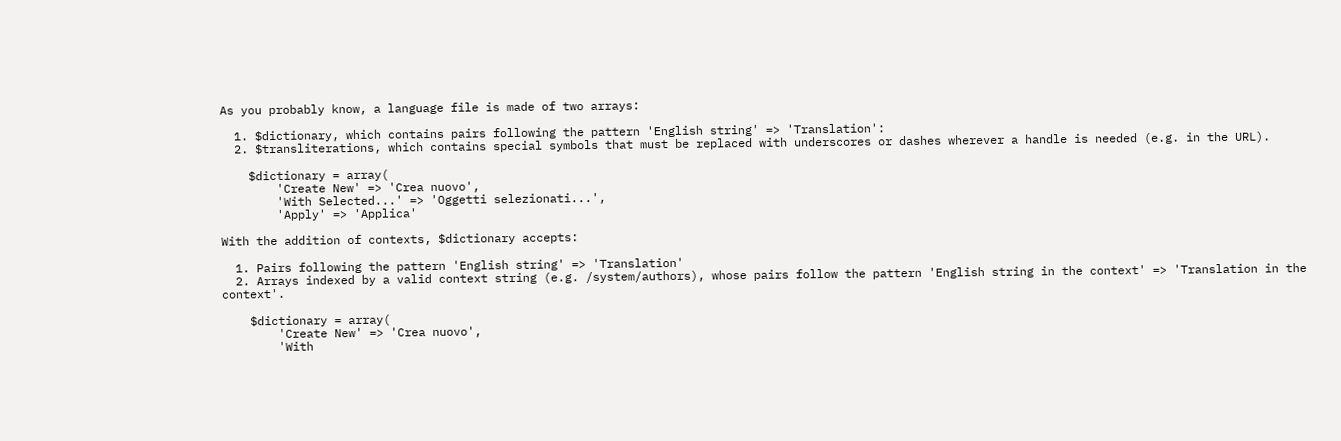As you probably know, a language file is made of two arrays:

  1. $dictionary, which contains pairs following the pattern 'English string' => 'Translation':
  2. $transliterations, which contains special symbols that must be replaced with underscores or dashes wherever a handle is needed (e.g. in the URL).

    $dictionary = array(
        'Create New' => 'Crea nuovo',
        'With Selected...' => 'Oggetti selezionati...',
        'Apply' => 'Applica'

With the addition of contexts, $dictionary accepts:

  1. Pairs following the pattern 'English string' => 'Translation'
  2. Arrays indexed by a valid context string (e.g. /system/authors), whose pairs follow the pattern 'English string in the context' => 'Translation in the context'.

    $dictionary = array(
        'Create New' => 'Crea nuovo',
        'With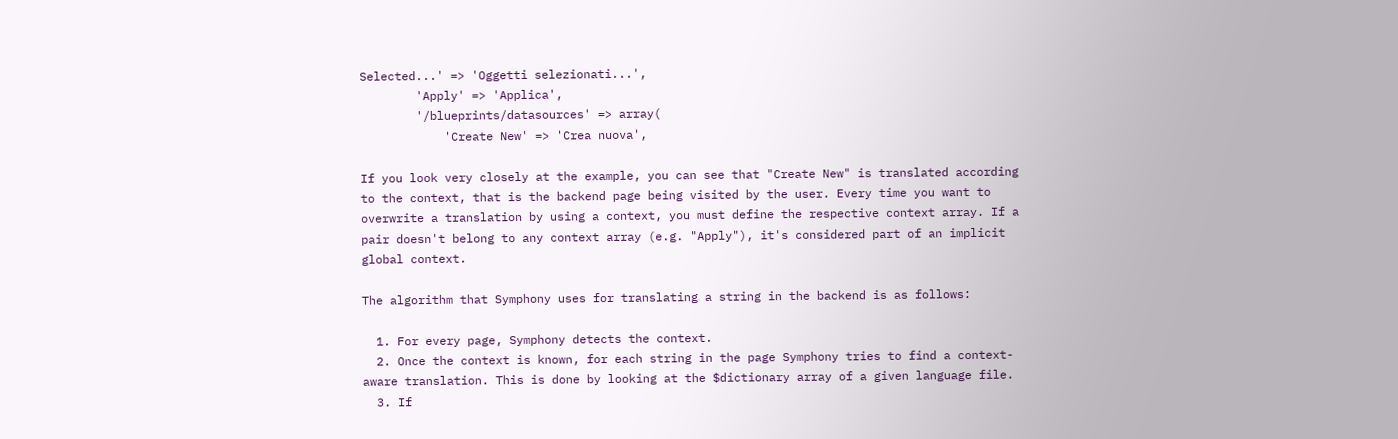Selected...' => 'Oggetti selezionati...',
        'Apply' => 'Applica',
        '/blueprints/datasources' => array(
            'Create New' => 'Crea nuova',

If you look very closely at the example, you can see that "Create New" is translated according to the context, that is the backend page being visited by the user. Every time you want to overwrite a translation by using a context, you must define the respective context array. If a pair doesn't belong to any context array (e.g. "Apply"), it's considered part of an implicit global context.

The algorithm that Symphony uses for translating a string in the backend is as follows:

  1. For every page, Symphony detects the context.
  2. Once the context is known, for each string in the page Symphony tries to find a context-aware translation. This is done by looking at the $dictionary array of a given language file.
  3. If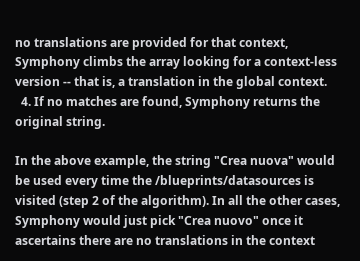no translations are provided for that context, Symphony climbs the array looking for a context-less version -- that is, a translation in the global context.
  4. If no matches are found, Symphony returns the original string.

In the above example, the string "Crea nuova" would be used every time the /blueprints/datasources is visited (step 2 of the algorithm). In all the other cases, Symphony would just pick "Crea nuovo" once it ascertains there are no translations in the context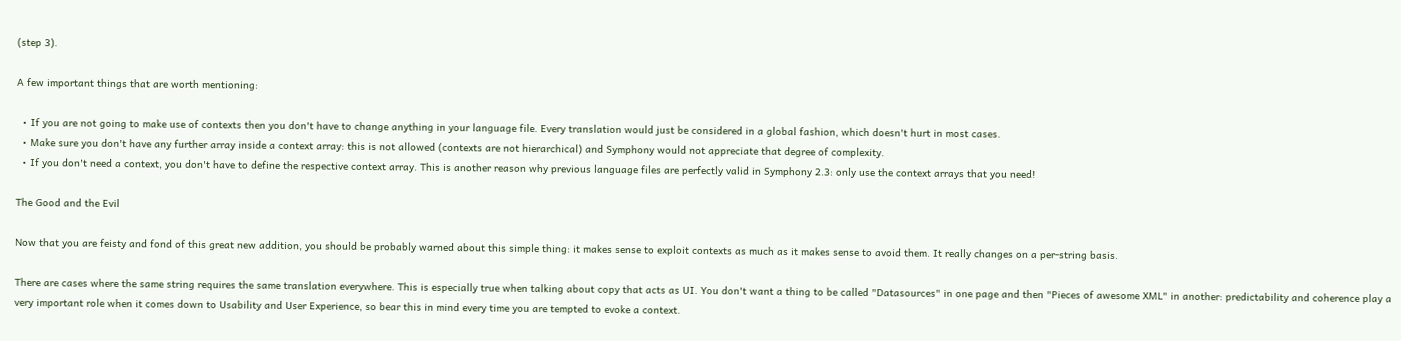(step 3).

A few important things that are worth mentioning:

  • If you are not going to make use of contexts then you don't have to change anything in your language file. Every translation would just be considered in a global fashion, which doesn't hurt in most cases.
  • Make sure you don't have any further array inside a context array: this is not allowed (contexts are not hierarchical) and Symphony would not appreciate that degree of complexity.
  • If you don't need a context, you don't have to define the respective context array. This is another reason why previous language files are perfectly valid in Symphony 2.3: only use the context arrays that you need!

The Good and the Evil

Now that you are feisty and fond of this great new addition, you should be probably warned about this simple thing: it makes sense to exploit contexts as much as it makes sense to avoid them. It really changes on a per-string basis.

There are cases where the same string requires the same translation everywhere. This is especially true when talking about copy that acts as UI. You don't want a thing to be called "Datasources" in one page and then "Pieces of awesome XML" in another: predictability and coherence play a very important role when it comes down to Usability and User Experience, so bear this in mind every time you are tempted to evoke a context.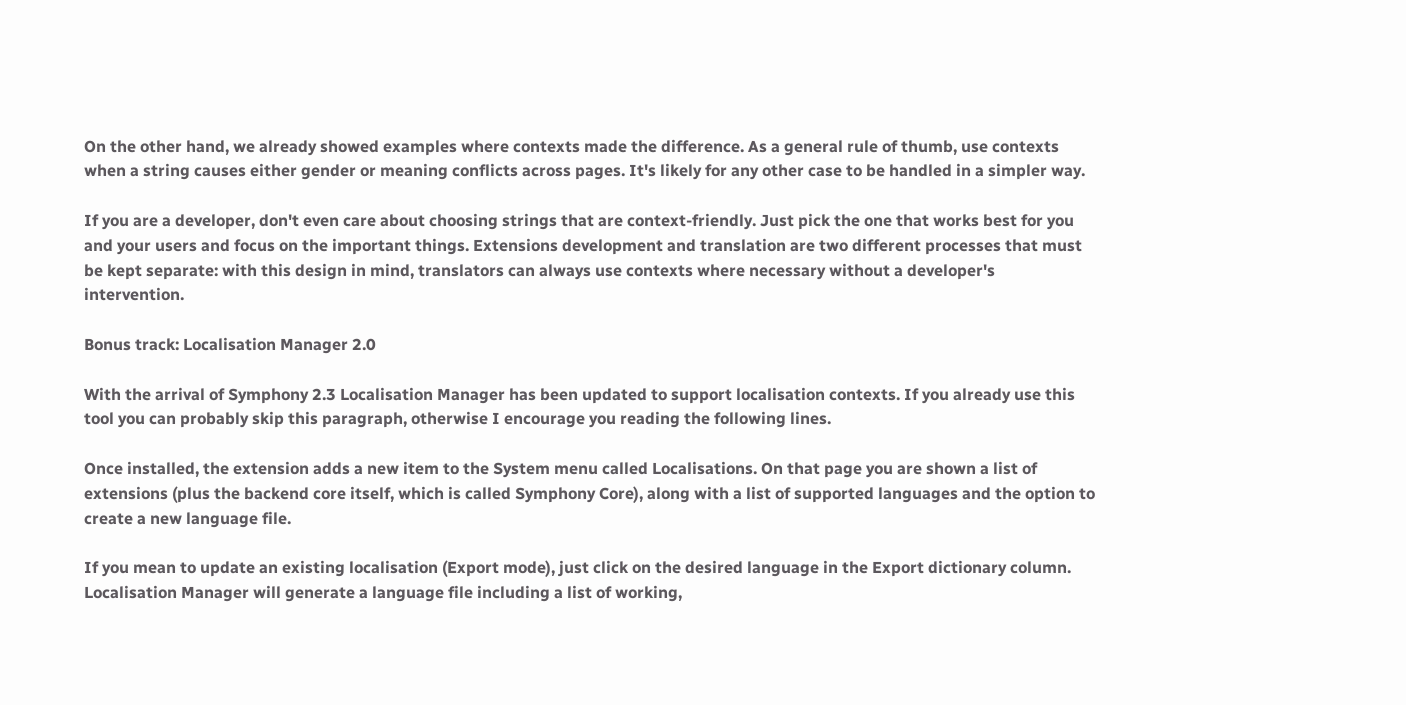On the other hand, we already showed examples where contexts made the difference. As a general rule of thumb, use contexts when a string causes either gender or meaning conflicts across pages. It's likely for any other case to be handled in a simpler way.

If you are a developer, don't even care about choosing strings that are context-friendly. Just pick the one that works best for you and your users and focus on the important things. Extensions development and translation are two different processes that must be kept separate: with this design in mind, translators can always use contexts where necessary without a developer's intervention.

Bonus track: Localisation Manager 2.0

With the arrival of Symphony 2.3 Localisation Manager has been updated to support localisation contexts. If you already use this tool you can probably skip this paragraph, otherwise I encourage you reading the following lines.

Once installed, the extension adds a new item to the System menu called Localisations. On that page you are shown a list of extensions (plus the backend core itself, which is called Symphony Core), along with a list of supported languages and the option to create a new language file.

If you mean to update an existing localisation (Export mode), just click on the desired language in the Export dictionary column. Localisation Manager will generate a language file including a list of working,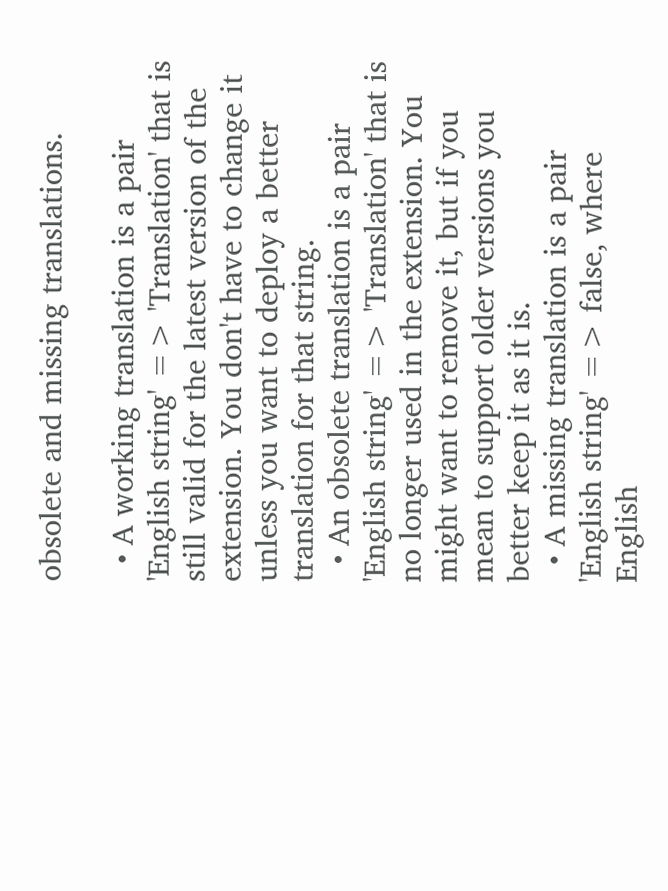obsolete and missing translations.

  • A working translation is a pair 'English string' => 'Translation' that is still valid for the latest version of the extension. You don't have to change it unless you want to deploy a better translation for that string.
  • An obsolete translation is a pair 'English string' => 'Translation' that is no longer used in the extension. You might want to remove it, but if you mean to support older versions you better keep it as it is.
  • A missing translation is a pair 'English string' => false, where English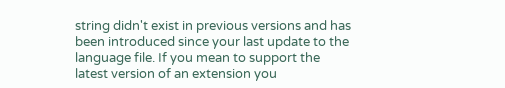string didn't exist in previous versions and has been introduced since your last update to the language file. If you mean to support the latest version of an extension you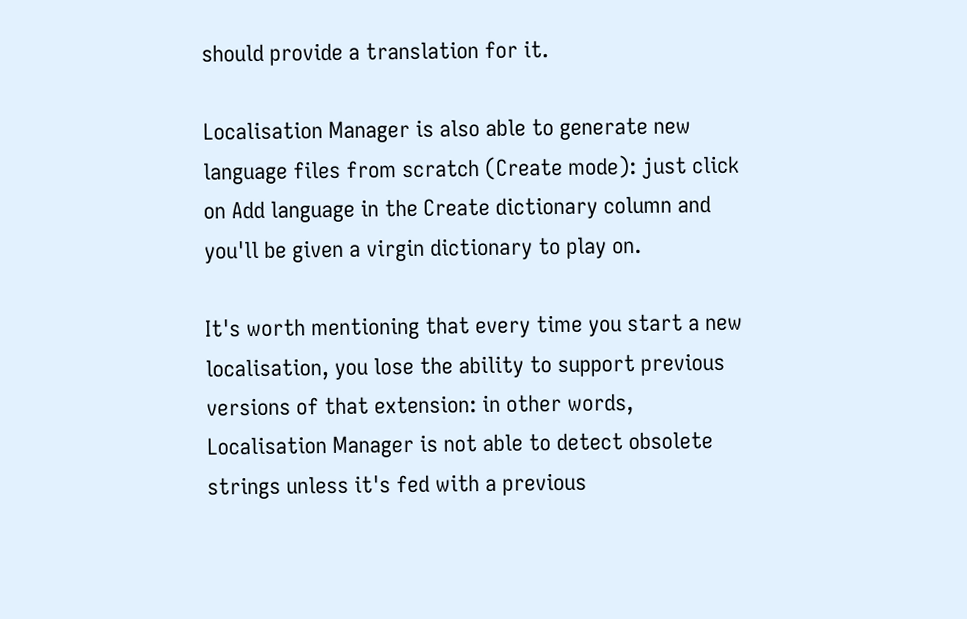should provide a translation for it.

Localisation Manager is also able to generate new language files from scratch (Create mode): just click on Add language in the Create dictionary column and you'll be given a virgin dictionary to play on.

It's worth mentioning that every time you start a new localisation, you lose the ability to support previous versions of that extension: in other words, Localisation Manager is not able to detect obsolete strings unless it's fed with a previous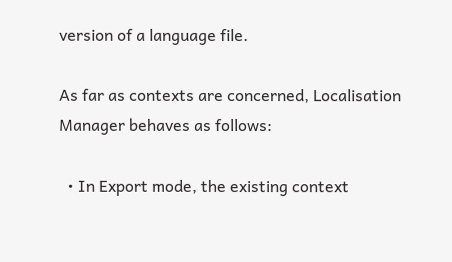version of a language file.

As far as contexts are concerned, Localisation Manager behaves as follows:

  • In Export mode, the existing context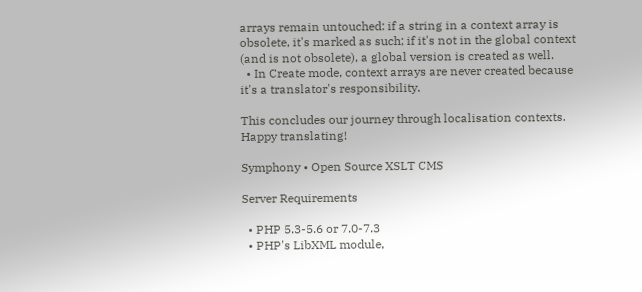arrays remain untouched: if a string in a context array is obsolete, it's marked as such; if it's not in the global context (and is not obsolete), a global version is created as well.
  • In Create mode, context arrays are never created because it's a translator's responsibility.

This concludes our journey through localisation contexts. Happy translating!

Symphony • Open Source XSLT CMS

Server Requirements

  • PHP 5.3-5.6 or 7.0-7.3
  • PHP's LibXML module,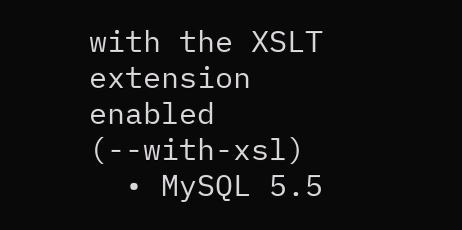with the XSLT extension enabled (--with-xsl)
  • MySQL 5.5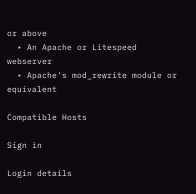or above
  • An Apache or Litespeed webserver
  • Apache's mod_rewrite module or equivalent

Compatible Hosts

Sign in

Login details